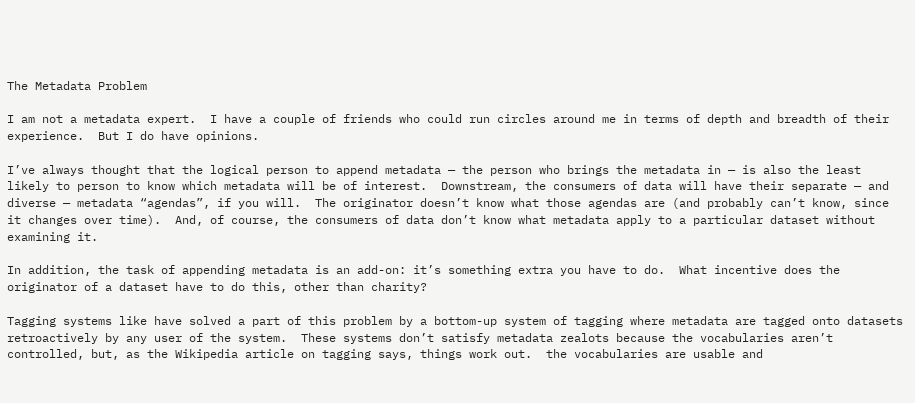The Metadata Problem

I am not a metadata expert.  I have a couple of friends who could run circles around me in terms of depth and breadth of their experience.  But I do have opinions.

I’ve always thought that the logical person to append metadata — the person who brings the metadata in — is also the least likely to person to know which metadata will be of interest.  Downstream, the consumers of data will have their separate — and diverse — metadata “agendas”, if you will.  The originator doesn’t know what those agendas are (and probably can’t know, since it changes over time).  And, of course, the consumers of data don’t know what metadata apply to a particular dataset without examining it.

In addition, the task of appending metadata is an add-on: it’s something extra you have to do.  What incentive does the originator of a dataset have to do this, other than charity?

Tagging systems like have solved a part of this problem by a bottom-up system of tagging where metadata are tagged onto datasets retroactively by any user of the system.  These systems don’t satisfy metadata zealots because the vocabularies aren’t controlled, but, as the Wikipedia article on tagging says, things work out.  the vocabularies are usable and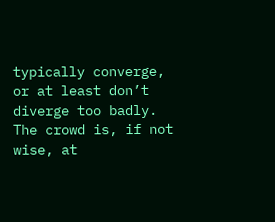typically converge, or at least don’t diverge too badly.  The crowd is, if not wise, at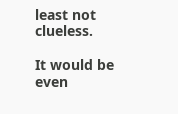least not clueless.

It would be even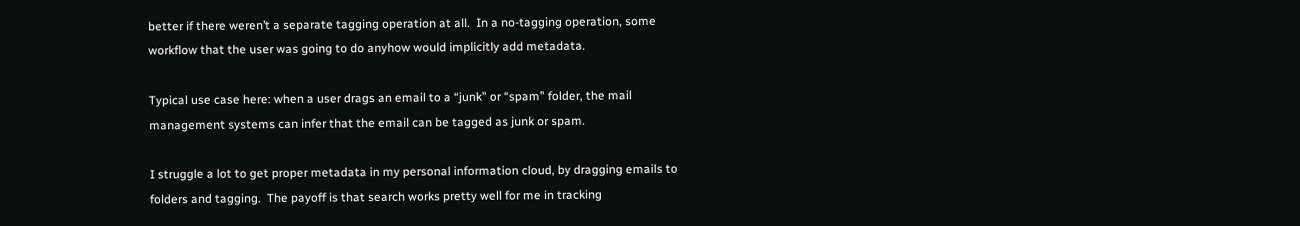better if there weren’t a separate tagging operation at all.  In a no-tagging operation, some workflow that the user was going to do anyhow would implicitly add metadata.

Typical use case here: when a user drags an email to a “junk” or “spam” folder, the mail management systems can infer that the email can be tagged as junk or spam.

I struggle a lot to get proper metadata in my personal information cloud, by dragging emails to folders and tagging.  The payoff is that search works pretty well for me in tracking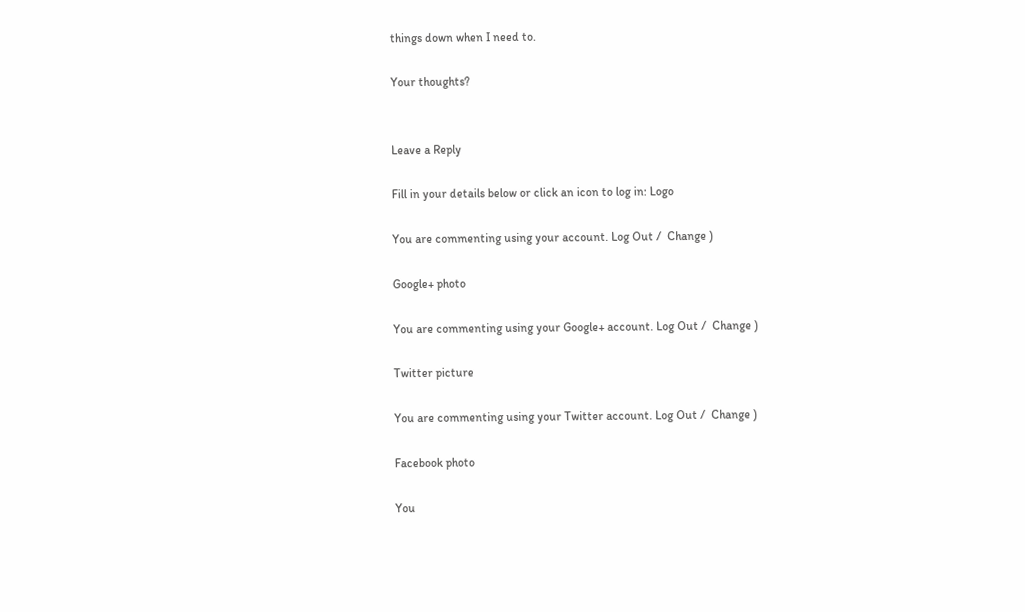things down when I need to.

Your thoughts?


Leave a Reply

Fill in your details below or click an icon to log in: Logo

You are commenting using your account. Log Out /  Change )

Google+ photo

You are commenting using your Google+ account. Log Out /  Change )

Twitter picture

You are commenting using your Twitter account. Log Out /  Change )

Facebook photo

You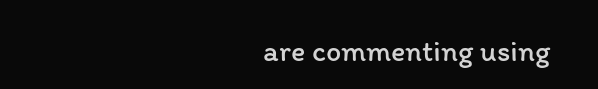are commenting using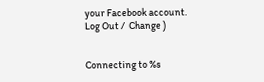your Facebook account. Log Out /  Change )


Connecting to %s